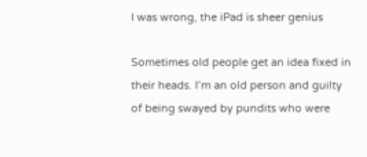I was wrong, the iPad is sheer genius

Sometimes old people get an idea fixed in their heads. I’m an old person and guilty of being swayed by pundits who were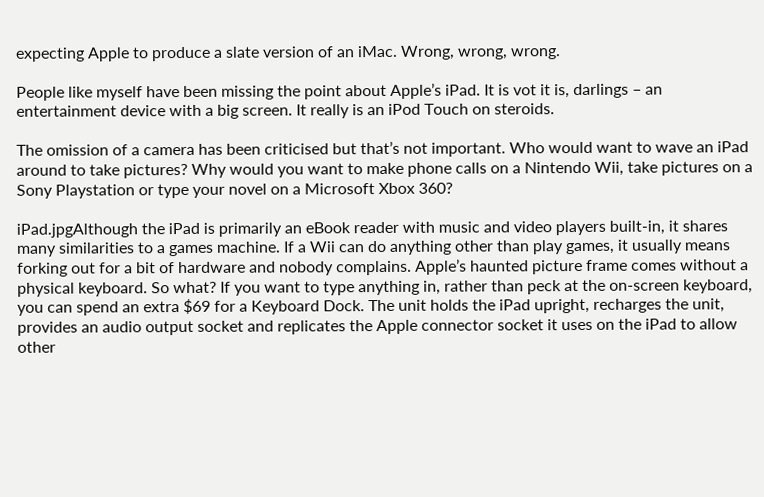expecting Apple to produce a slate version of an iMac. Wrong, wrong, wrong.

People like myself have been missing the point about Apple’s iPad. It is vot it is, darlings – an entertainment device with a big screen. It really is an iPod Touch on steroids.

The omission of a camera has been criticised but that’s not important. Who would want to wave an iPad around to take pictures? Why would you want to make phone calls on a Nintendo Wii, take pictures on a Sony Playstation or type your novel on a Microsoft Xbox 360?

iPad.jpgAlthough the iPad is primarily an eBook reader with music and video players built-in, it shares many similarities to a games machine. If a Wii can do anything other than play games, it usually means forking out for a bit of hardware and nobody complains. Apple’s haunted picture frame comes without a physical keyboard. So what? If you want to type anything in, rather than peck at the on-screen keyboard, you can spend an extra $69 for a Keyboard Dock. The unit holds the iPad upright, recharges the unit, provides an audio output socket and replicates the Apple connector socket it uses on the iPad to allow other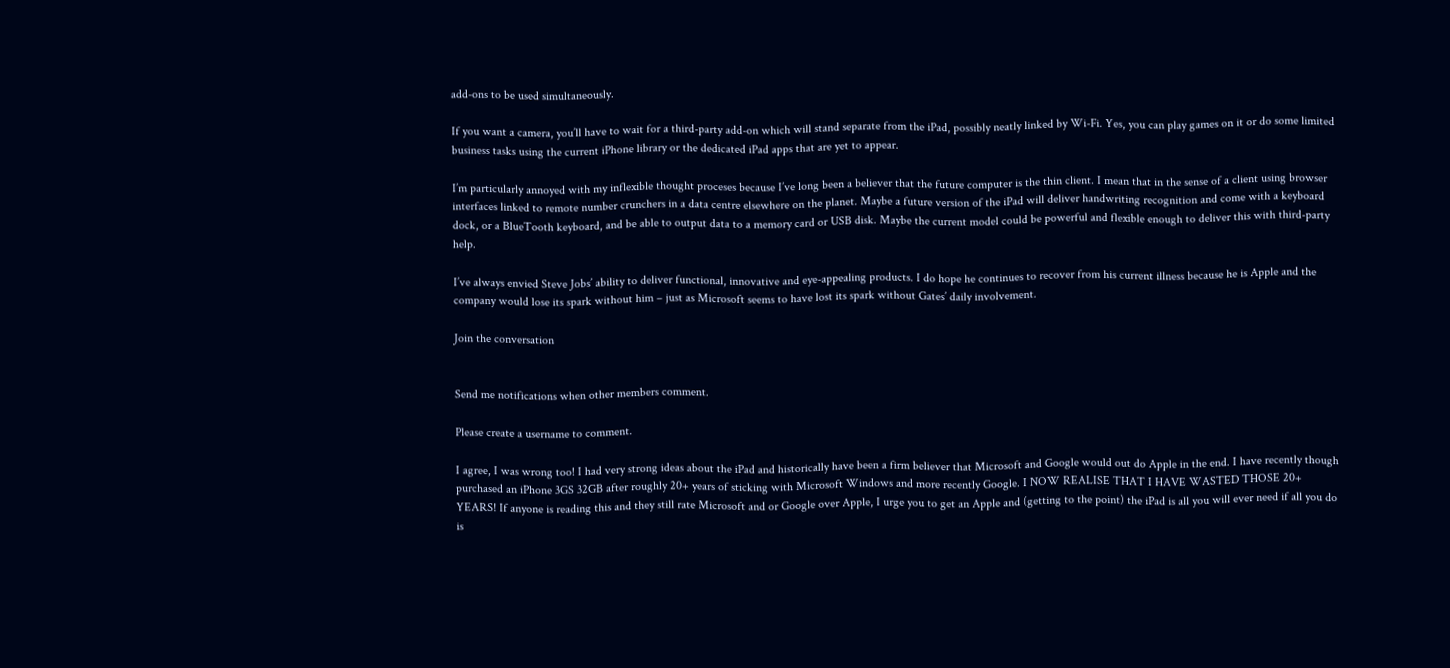add-ons to be used simultaneously.

If you want a camera, you’ll have to wait for a third-party add-on which will stand separate from the iPad, possibly neatly linked by Wi-Fi. Yes, you can play games on it or do some limited business tasks using the current iPhone library or the dedicated iPad apps that are yet to appear.

I’m particularly annoyed with my inflexible thought proceses because I’ve long been a believer that the future computer is the thin client. I mean that in the sense of a client using browser interfaces linked to remote number crunchers in a data centre elsewhere on the planet. Maybe a future version of the iPad will deliver handwriting recognition and come with a keyboard dock, or a BlueTooth keyboard, and be able to output data to a memory card or USB disk. Maybe the current model could be powerful and flexible enough to deliver this with third-party help.

I’ve always envied Steve Jobs’ ability to deliver functional, innovative and eye-appealing products. I do hope he continues to recover from his current illness because he is Apple and the company would lose its spark without him – just as Microsoft seems to have lost its spark without Gates’ daily involvement.

Join the conversation


Send me notifications when other members comment.

Please create a username to comment.

I agree, I was wrong too! I had very strong ideas about the iPad and historically have been a firm believer that Microsoft and Google would out do Apple in the end. I have recently though purchased an iPhone 3GS 32GB after roughly 20+ years of sticking with Microsoft Windows and more recently Google. I NOW REALISE THAT I HAVE WASTED THOSE 20+ YEARS! If anyone is reading this and they still rate Microsoft and or Google over Apple, I urge you to get an Apple and (getting to the point) the iPad is all you will ever need if all you do is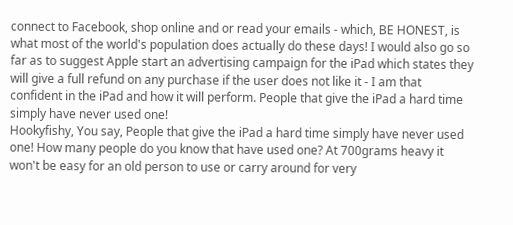connect to Facebook, shop online and or read your emails - which, BE HONEST, is what most of the world's population does actually do these days! I would also go so far as to suggest Apple start an advertising campaign for the iPad which states they will give a full refund on any purchase if the user does not like it - I am that confident in the iPad and how it will perform. People that give the iPad a hard time simply have never used one!
Hookyfishy, You say, People that give the iPad a hard time simply have never used one! How many people do you know that have used one? At 700grams heavy it won't be easy for an old person to use or carry around for very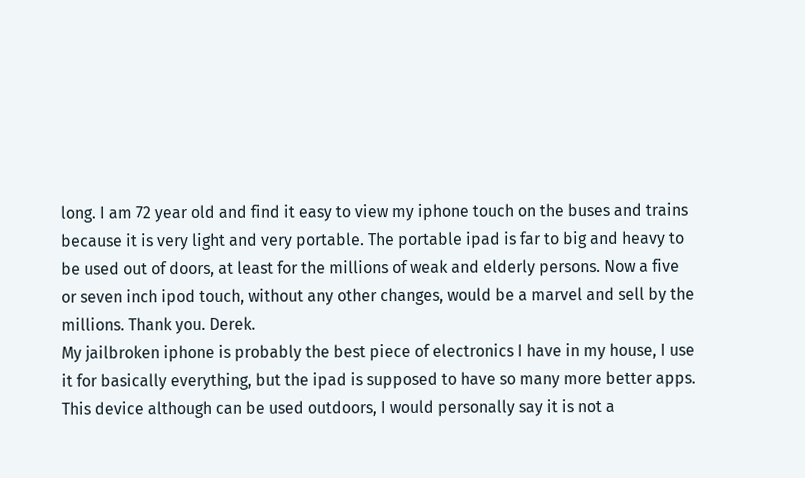long. I am 72 year old and find it easy to view my iphone touch on the buses and trains because it is very light and very portable. The portable ipad is far to big and heavy to be used out of doors, at least for the millions of weak and elderly persons. Now a five or seven inch ipod touch, without any other changes, would be a marvel and sell by the millions. Thank you. Derek.
My jailbroken iphone is probably the best piece of electronics I have in my house, I use it for basically everything, but the ipad is supposed to have so many more better apps.
This device although can be used outdoors, I would personally say it is not a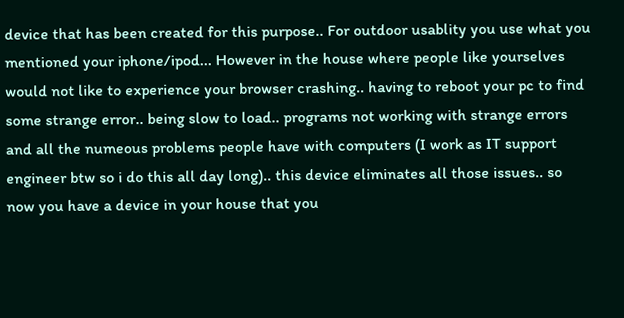device that has been created for this purpose.. For outdoor usablity you use what you mentioned your iphone/ipod... However in the house where people like yourselves would not like to experience your browser crashing.. having to reboot your pc to find some strange error.. being slow to load.. programs not working with strange errors and all the numeous problems people have with computers (I work as IT support engineer btw so i do this all day long).. this device eliminates all those issues.. so now you have a device in your house that you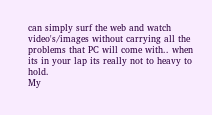can simply surf the web and watch video's/images without carrying all the problems that PC will come with.. when its in your lap its really not to heavy to hold.
My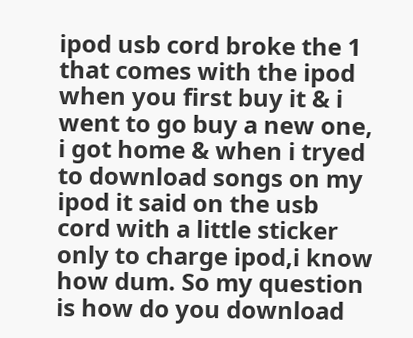ipod usb cord broke the 1 that comes with the ipod when you first buy it & i went to go buy a new one, i got home & when i tryed to download songs on my ipod it said on the usb cord with a little sticker only to charge ipod,i know how dum. So my question is how do you download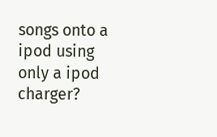songs onto a ipod using only a ipod charger?